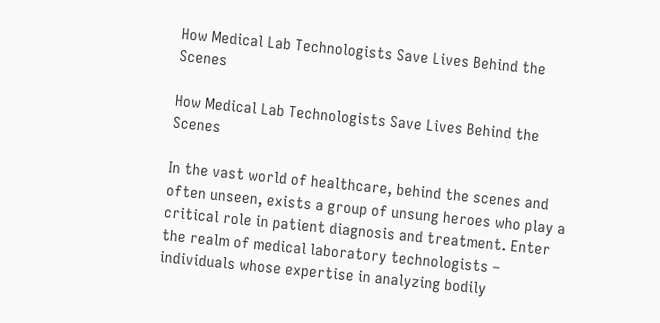How Medical Lab Technologists Save Lives Behind the Scenes

How Medical Lab Technologists Save Lives Behind the Scenes

In the vast world of healthcare, behind the scenes and often unseen, exists a group of unsung heroes who play a critical role in patient diagnosis and treatment. Enter the realm of medical laboratory technologists – individuals whose expertise in analyzing bodily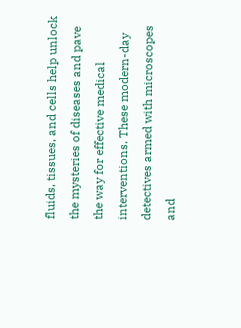fluids, tissues, and cells help unlock the mysteries of diseases and pave the way for effective medical interventions. These modern-day detectives armed with microscopes and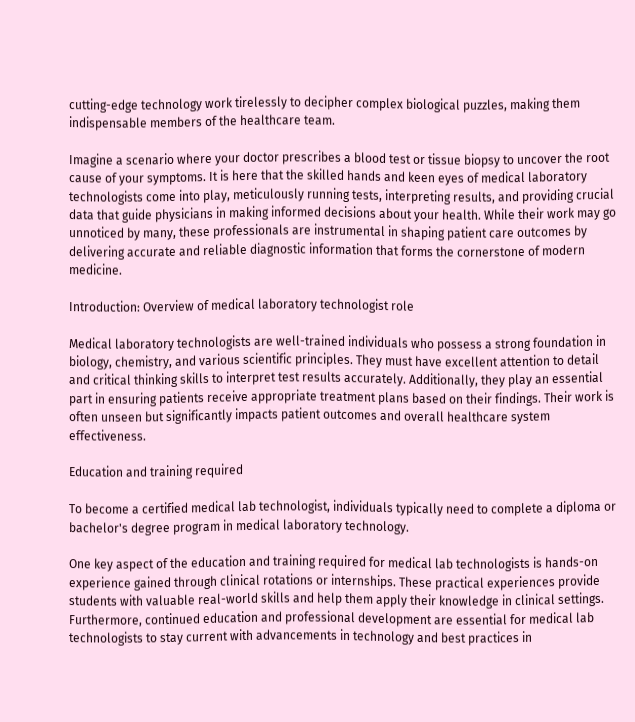cutting-edge technology work tirelessly to decipher complex biological puzzles, making them indispensable members of the healthcare team.

Imagine a scenario where your doctor prescribes a blood test or tissue biopsy to uncover the root cause of your symptoms. It is here that the skilled hands and keen eyes of medical laboratory technologists come into play, meticulously running tests, interpreting results, and providing crucial data that guide physicians in making informed decisions about your health. While their work may go unnoticed by many, these professionals are instrumental in shaping patient care outcomes by delivering accurate and reliable diagnostic information that forms the cornerstone of modern medicine.

Introduction: Overview of medical laboratory technologist role

Medical laboratory technologists are well-trained individuals who possess a strong foundation in biology, chemistry, and various scientific principles. They must have excellent attention to detail and critical thinking skills to interpret test results accurately. Additionally, they play an essential part in ensuring patients receive appropriate treatment plans based on their findings. Their work is often unseen but significantly impacts patient outcomes and overall healthcare system effectiveness.

Education and training required

To become a certified medical lab technologist, individuals typically need to complete a diploma or bachelor's degree program in medical laboratory technology.

One key aspect of the education and training required for medical lab technologists is hands-on experience gained through clinical rotations or internships. These practical experiences provide students with valuable real-world skills and help them apply their knowledge in clinical settings. Furthermore, continued education and professional development are essential for medical lab technologists to stay current with advancements in technology and best practices in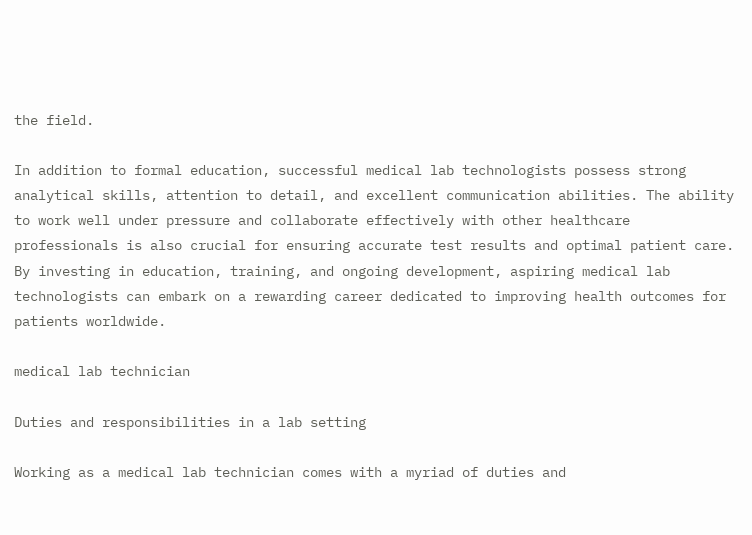the field.

In addition to formal education, successful medical lab technologists possess strong analytical skills, attention to detail, and excellent communication abilities. The ability to work well under pressure and collaborate effectively with other healthcare professionals is also crucial for ensuring accurate test results and optimal patient care. By investing in education, training, and ongoing development, aspiring medical lab technologists can embark on a rewarding career dedicated to improving health outcomes for patients worldwide.

medical lab technician

Duties and responsibilities in a lab setting

Working as a medical lab technician comes with a myriad of duties and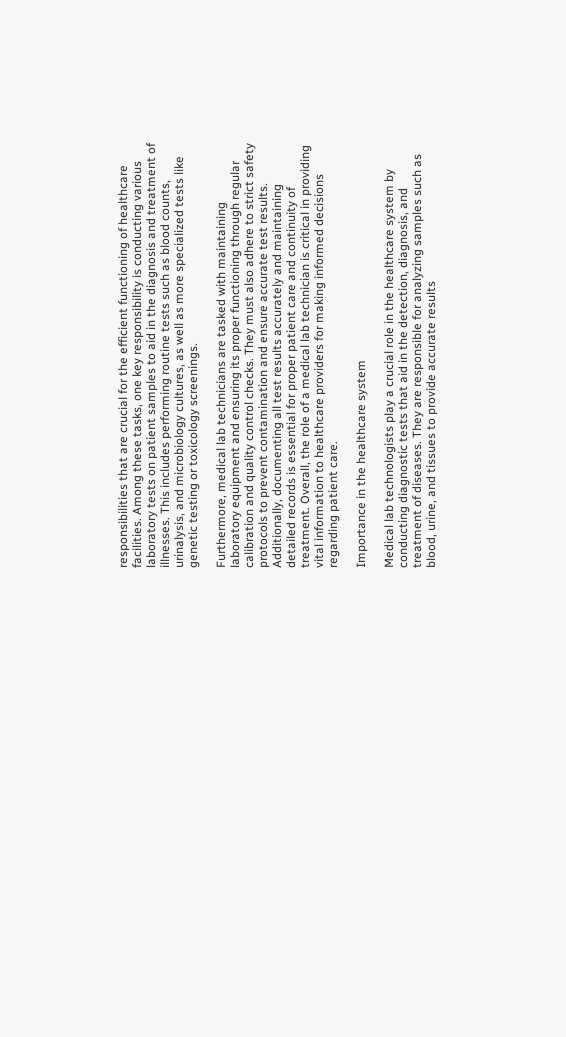responsibilities that are crucial for the efficient functioning of healthcare facilities. Among these tasks, one key responsibility is conducting various laboratory tests on patient samples to aid in the diagnosis and treatment of illnesses. This includes performing routine tests such as blood counts, urinalysis, and microbiology cultures, as well as more specialized tests like genetic testing or toxicology screenings.

Furthermore, medical lab technicians are tasked with maintaining laboratory equipment and ensuring its proper functioning through regular calibration and quality control checks. They must also adhere to strict safety protocols to prevent contamination and ensure accurate test results. Additionally, documenting all test results accurately and maintaining detailed records is essential for proper patient care and continuity of treatment. Overall, the role of a medical lab technician is critical in providing vital information to healthcare providers for making informed decisions regarding patient care.

Importance in the healthcare system

Medical lab technologists play a crucial role in the healthcare system by conducting diagnostic tests that aid in the detection, diagnosis, and treatment of diseases. They are responsible for analyzing samples such as blood, urine, and tissues to provide accurate results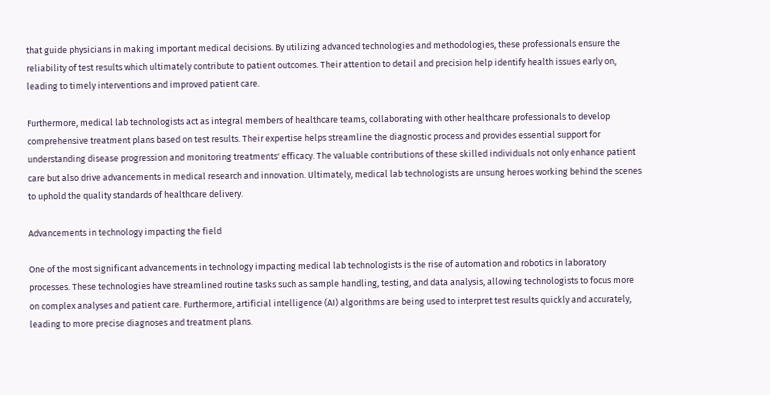that guide physicians in making important medical decisions. By utilizing advanced technologies and methodologies, these professionals ensure the reliability of test results which ultimately contribute to patient outcomes. Their attention to detail and precision help identify health issues early on, leading to timely interventions and improved patient care.

Furthermore, medical lab technologists act as integral members of healthcare teams, collaborating with other healthcare professionals to develop comprehensive treatment plans based on test results. Their expertise helps streamline the diagnostic process and provides essential support for understanding disease progression and monitoring treatments' efficacy. The valuable contributions of these skilled individuals not only enhance patient care but also drive advancements in medical research and innovation. Ultimately, medical lab technologists are unsung heroes working behind the scenes to uphold the quality standards of healthcare delivery.

Advancements in technology impacting the field

One of the most significant advancements in technology impacting medical lab technologists is the rise of automation and robotics in laboratory processes. These technologies have streamlined routine tasks such as sample handling, testing, and data analysis, allowing technologists to focus more on complex analyses and patient care. Furthermore, artificial intelligence (AI) algorithms are being used to interpret test results quickly and accurately, leading to more precise diagnoses and treatment plans.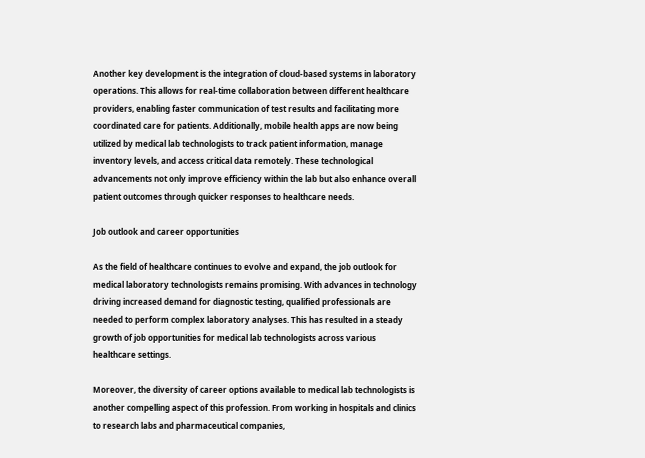Another key development is the integration of cloud-based systems in laboratory operations. This allows for real-time collaboration between different healthcare providers, enabling faster communication of test results and facilitating more coordinated care for patients. Additionally, mobile health apps are now being utilized by medical lab technologists to track patient information, manage inventory levels, and access critical data remotely. These technological advancements not only improve efficiency within the lab but also enhance overall patient outcomes through quicker responses to healthcare needs.

Job outlook and career opportunities

As the field of healthcare continues to evolve and expand, the job outlook for medical laboratory technologists remains promising. With advances in technology driving increased demand for diagnostic testing, qualified professionals are needed to perform complex laboratory analyses. This has resulted in a steady growth of job opportunities for medical lab technologists across various healthcare settings.

Moreover, the diversity of career options available to medical lab technologists is another compelling aspect of this profession. From working in hospitals and clinics to research labs and pharmaceutical companies,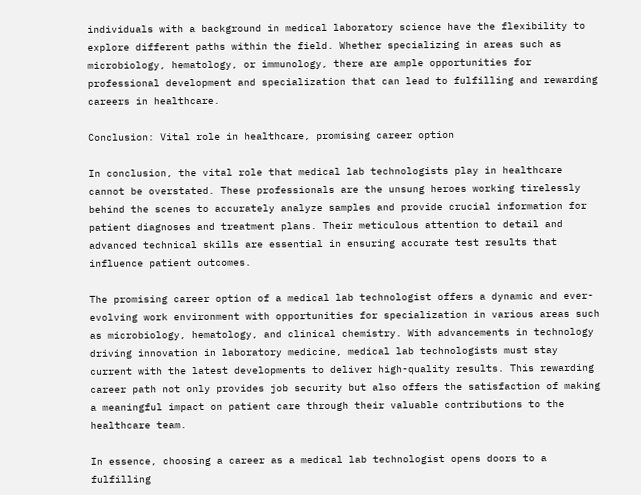individuals with a background in medical laboratory science have the flexibility to explore different paths within the field. Whether specializing in areas such as microbiology, hematology, or immunology, there are ample opportunities for professional development and specialization that can lead to fulfilling and rewarding careers in healthcare.

Conclusion: Vital role in healthcare, promising career option

In conclusion, the vital role that medical lab technologists play in healthcare cannot be overstated. These professionals are the unsung heroes working tirelessly behind the scenes to accurately analyze samples and provide crucial information for patient diagnoses and treatment plans. Their meticulous attention to detail and advanced technical skills are essential in ensuring accurate test results that influence patient outcomes.

The promising career option of a medical lab technologist offers a dynamic and ever-evolving work environment with opportunities for specialization in various areas such as microbiology, hematology, and clinical chemistry. With advancements in technology driving innovation in laboratory medicine, medical lab technologists must stay current with the latest developments to deliver high-quality results. This rewarding career path not only provides job security but also offers the satisfaction of making a meaningful impact on patient care through their valuable contributions to the healthcare team.

In essence, choosing a career as a medical lab technologist opens doors to a fulfilling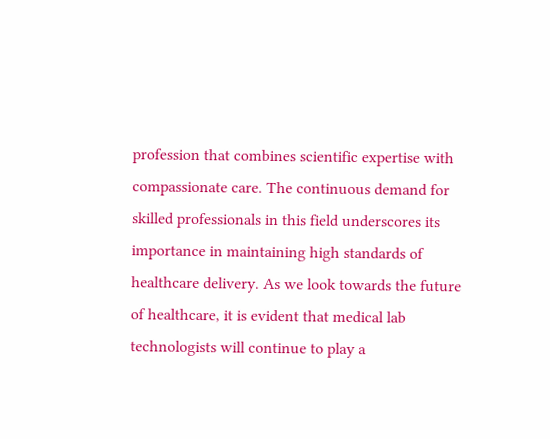profession that combines scientific expertise with compassionate care. The continuous demand for skilled professionals in this field underscores its importance in maintaining high standards of healthcare delivery. As we look towards the future of healthcare, it is evident that medical lab technologists will continue to play a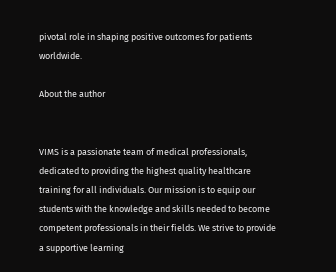pivotal role in shaping positive outcomes for patients worldwide.

About the author


VIMS is a passionate team of medical professionals, dedicated to providing the highest quality healthcare training for all individuals. Our mission is to equip our students with the knowledge and skills needed to become competent professionals in their fields. We strive to provide a supportive learning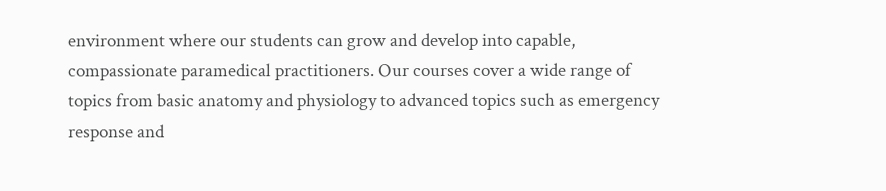environment where our students can grow and develop into capable, compassionate paramedical practitioners. Our courses cover a wide range of topics from basic anatomy and physiology to advanced topics such as emergency response and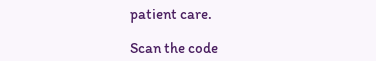patient care.

Scan the code